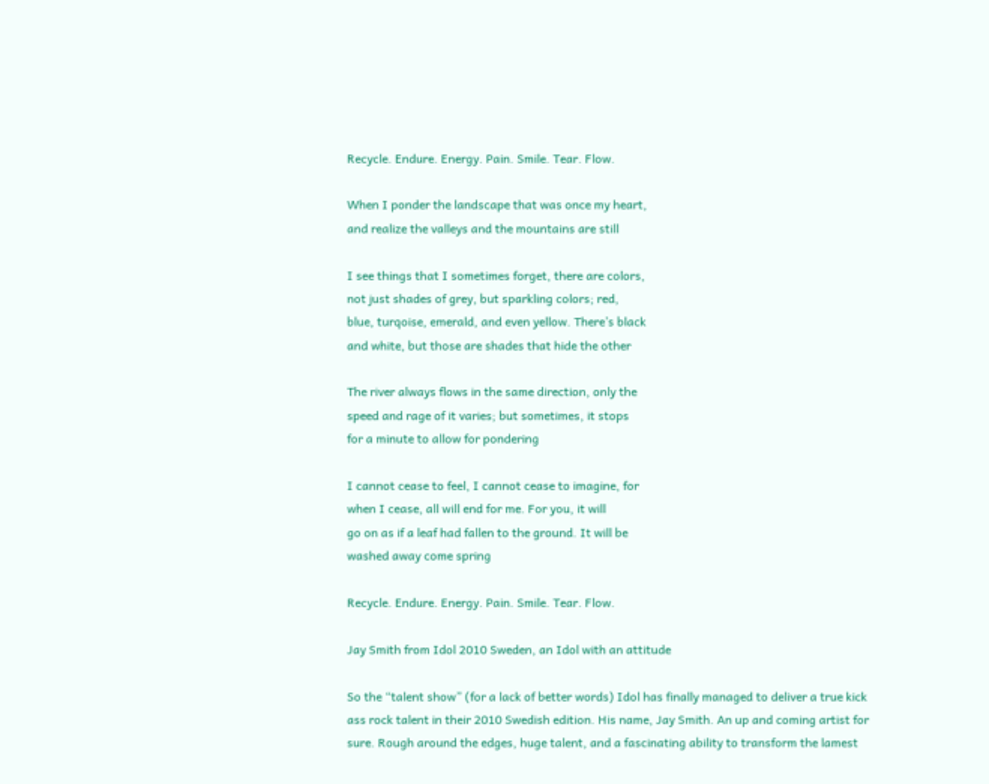Recycle. Endure. Energy. Pain. Smile. Tear. Flow.

When I ponder the landscape that was once my heart,
and realize the valleys and the mountains are still

I see things that I sometimes forget, there are colors,
not just shades of grey, but sparkling colors; red,
blue, turqoise, emerald, and even yellow. There’s black
and white, but those are shades that hide the other

The river always flows in the same direction, only the
speed and rage of it varies; but sometimes, it stops
for a minute to allow for pondering

I cannot cease to feel, I cannot cease to imagine, for
when I cease, all will end for me. For you, it will
go on as if a leaf had fallen to the ground. It will be
washed away come spring

Recycle. Endure. Energy. Pain. Smile. Tear. Flow.

Jay Smith from Idol 2010 Sweden, an Idol with an attitude

So the “talent show” (for a lack of better words) Idol has finally managed to deliver a true kick ass rock talent in their 2010 Swedish edition. His name, Jay Smith. An up and coming artist for sure. Rough around the edges, huge talent, and a fascinating ability to transform the lamest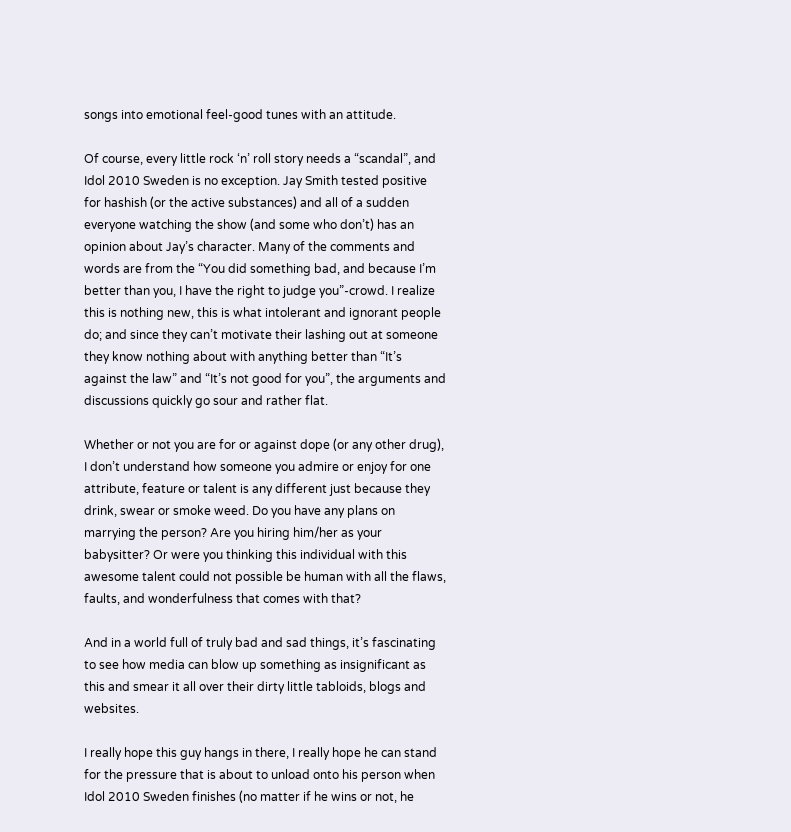songs into emotional feel-good tunes with an attitude.

Of course, every little rock ‘n’ roll story needs a “scandal”, and Idol 2010 Sweden is no exception. Jay Smith tested positive for hashish (or the active substances) and all of a sudden everyone watching the show (and some who don’t) has an opinion about Jay’s character. Many of the comments and words are from the “You did something bad, and because I’m better than you, I have the right to judge you”-crowd. I realize this is nothing new, this is what intolerant and ignorant people do; and since they can’t motivate their lashing out at someone they know nothing about with anything better than “It’s against the law” and “It’s not good for you”, the arguments and discussions quickly go sour and rather flat.

Whether or not you are for or against dope (or any other drug), I don’t understand how someone you admire or enjoy for one attribute, feature or talent is any different just because they drink, swear or smoke weed. Do you have any plans on marrying the person? Are you hiring him/her as your babysitter? Or were you thinking this individual with this awesome talent could not possible be human with all the flaws, faults, and wonderfulness that comes with that?

And in a world full of truly bad and sad things, it’s fascinating to see how media can blow up something as insignificant as this and smear it all over their dirty little tabloids, blogs and websites.

I really hope this guy hangs in there, I really hope he can stand for the pressure that is about to unload onto his person when Idol 2010 Sweden finishes (no matter if he wins or not, he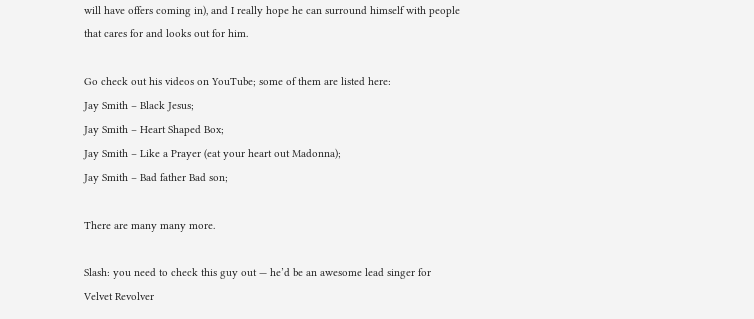will have offers coming in), and I really hope he can surround himself with people that cares for and looks out for him.

Go check out his videos on YouTube; some of them are listed here:
Jay Smith – Black Jesus;
Jay Smith – Heart Shaped Box;
Jay Smith – Like a Prayer (eat your heart out Madonna);
Jay Smith – Bad father Bad son;

There are many many more.

Slash: you need to check this guy out — he’d be an awesome lead singer for Velvet Revolver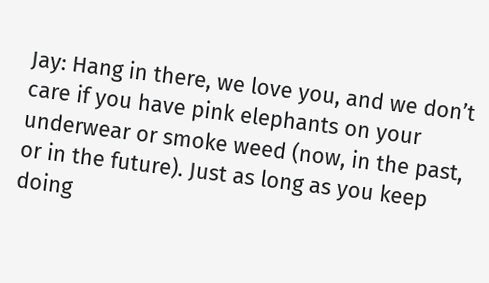Jay: Hang in there, we love you, and we don’t care if you have pink elephants on your underwear or smoke weed (now, in the past, or in the future). Just as long as you keep doing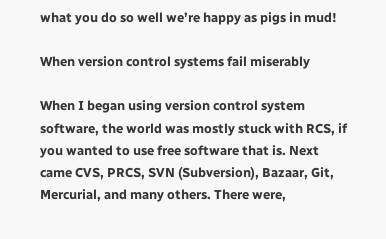what you do so well we’re happy as pigs in mud!

When version control systems fail miserably

When I began using version control system software, the world was mostly stuck with RCS, if you wanted to use free software that is. Next came CVS, PRCS, SVN (Subversion), Bazaar, Git, Mercurial, and many others. There were,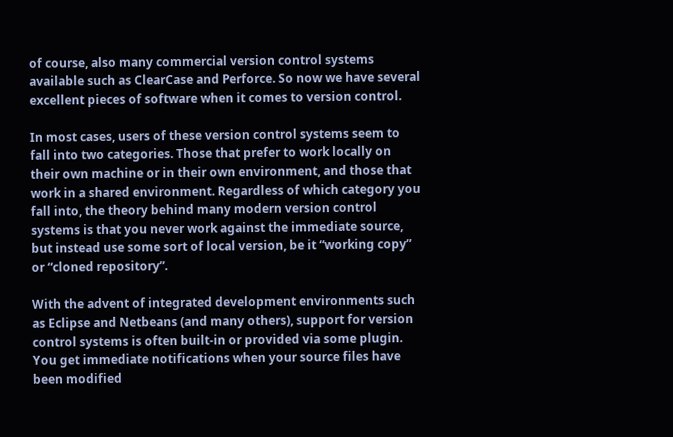of course, also many commercial version control systems available such as ClearCase and Perforce. So now we have several excellent pieces of software when it comes to version control.

In most cases, users of these version control systems seem to fall into two categories. Those that prefer to work locally on their own machine or in their own environment, and those that work in a shared environment. Regardless of which category you fall into, the theory behind many modern version control systems is that you never work against the immediate source, but instead use some sort of local version, be it “working copy” or “cloned repository”.

With the advent of integrated development environments such as Eclipse and Netbeans (and many others), support for version control systems is often built-in or provided via some plugin. You get immediate notifications when your source files have been modified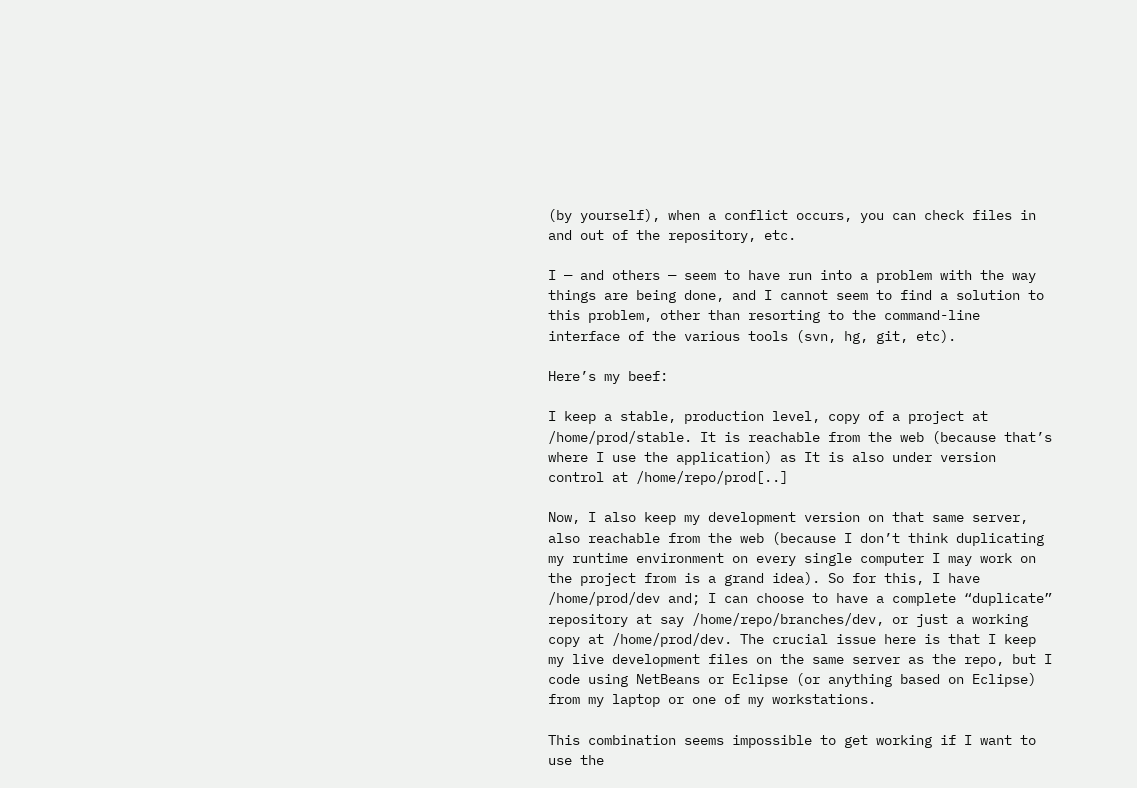(by yourself), when a conflict occurs, you can check files in and out of the repository, etc.

I — and others — seem to have run into a problem with the way things are being done, and I cannot seem to find a solution to this problem, other than resorting to the command-line interface of the various tools (svn, hg, git, etc).

Here’s my beef:

I keep a stable, production level, copy of a project at /home/prod/stable. It is reachable from the web (because that’s where I use the application) as It is also under version control at /home/repo/prod[..]

Now, I also keep my development version on that same server, also reachable from the web (because I don’t think duplicating my runtime environment on every single computer I may work on the project from is a grand idea). So for this, I have /home/prod/dev and; I can choose to have a complete “duplicate” repository at say /home/repo/branches/dev, or just a working copy at /home/prod/dev. The crucial issue here is that I keep my live development files on the same server as the repo, but I code using NetBeans or Eclipse (or anything based on Eclipse) from my laptop or one of my workstations.

This combination seems impossible to get working if I want to use the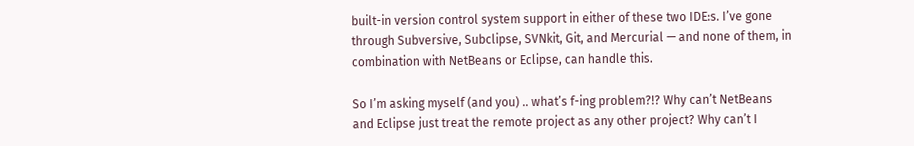built-in version control system support in either of these two IDE:s. I’ve gone through Subversive, Subclipse, SVNkit, Git, and Mercurial — and none of them, in combination with NetBeans or Eclipse, can handle this.

So I’m asking myself (and you) .. what’s f-ing problem?!? Why can’t NetBeans and Eclipse just treat the remote project as any other project? Why can’t I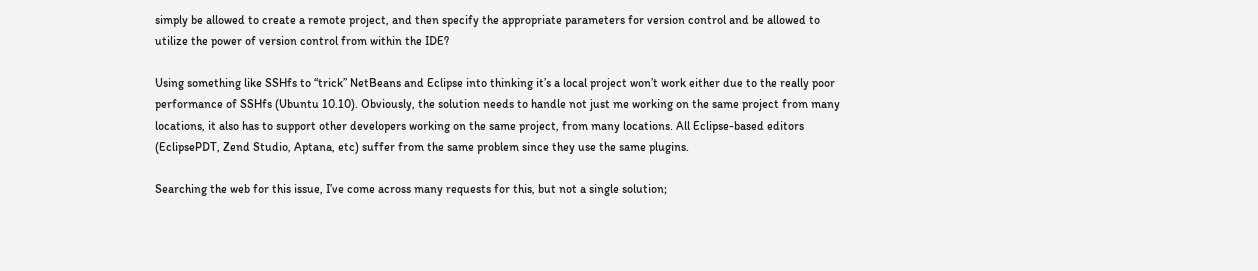simply be allowed to create a remote project, and then specify the appropriate parameters for version control and be allowed to utilize the power of version control from within the IDE?

Using something like SSHfs to “trick” NetBeans and Eclipse into thinking it’s a local project won’t work either due to the really poor performance of SSHfs (Ubuntu 10.10). Obviously, the solution needs to handle not just me working on the same project from many locations, it also has to support other developers working on the same project, from many locations. All Eclipse-based editors (EclipsePDT, Zend Studio, Aptana, etc) suffer from the same problem since they use the same plugins.

Searching the web for this issue, I’ve come across many requests for this, but not a single solution;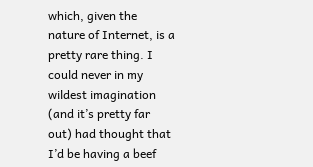which, given the nature of Internet, is a pretty rare thing. I could never in my wildest imagination (and it’s pretty far out) had thought that I’d be having a beef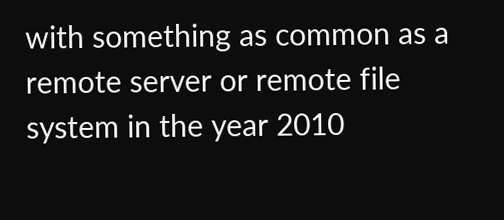with something as common as a remote server or remote file system in the year 2010